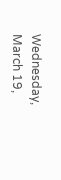Wednesday, March 19,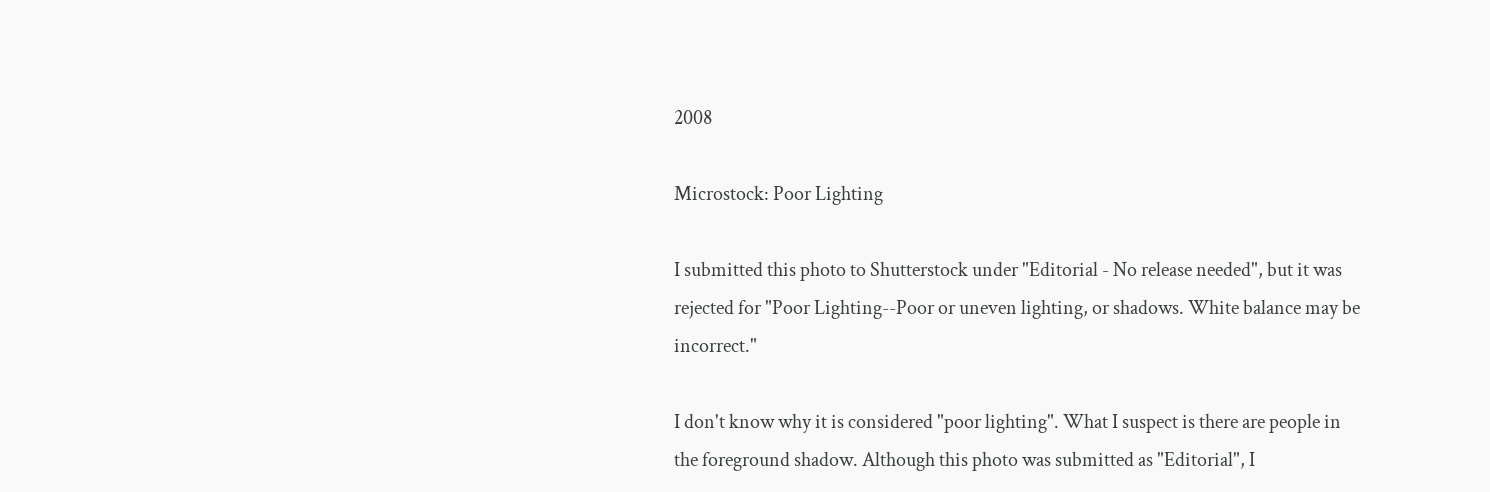2008

Microstock: Poor Lighting

I submitted this photo to Shutterstock under "Editorial - No release needed", but it was rejected for "Poor Lighting--Poor or uneven lighting, or shadows. White balance may be incorrect."

I don't know why it is considered "poor lighting". What I suspect is there are people in the foreground shadow. Although this photo was submitted as "Editorial", I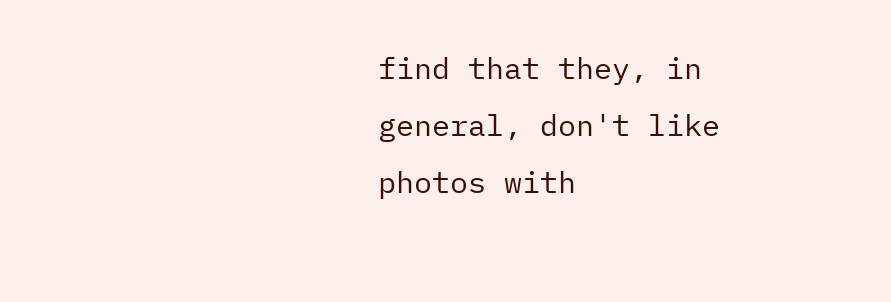find that they, in general, don't like photos with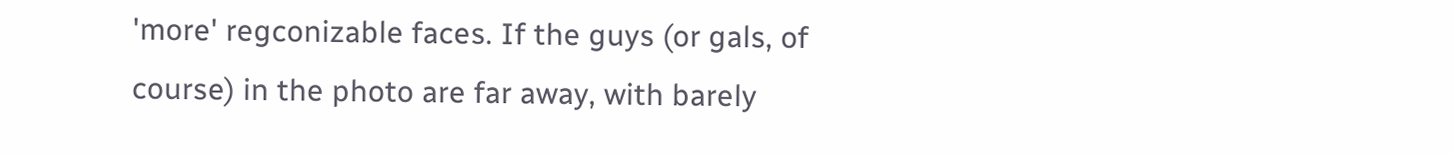'more' regconizable faces. If the guys (or gals, of course) in the photo are far away, with barely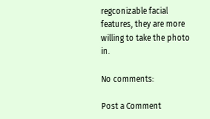regconizable facial features, they are more willing to take the photo in.

No comments:

Post a Comment